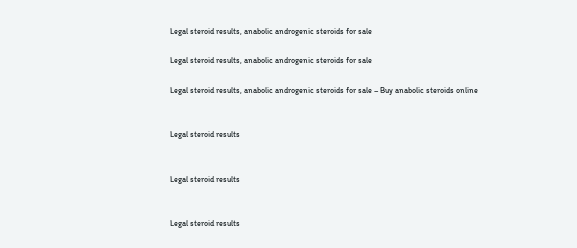Legal steroid results, anabolic androgenic steroids for sale

Legal steroid results, anabolic androgenic steroids for sale

Legal steroid results, anabolic androgenic steroids for sale – Buy anabolic steroids online


Legal steroid results


Legal steroid results


Legal steroid results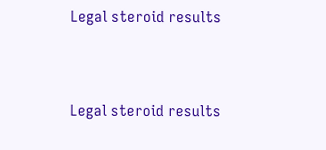Legal steroid results


Legal steroid results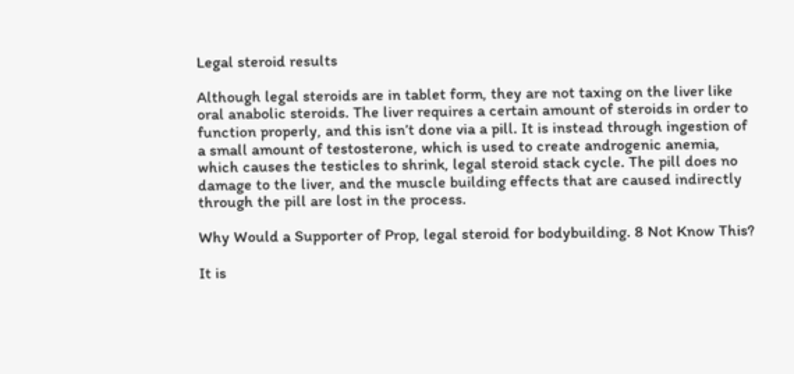Legal steroid results

Although legal steroids are in tablet form, they are not taxing on the liver like oral anabolic steroids. The liver requires a certain amount of steroids in order to function properly, and this isn’t done via a pill. It is instead through ingestion of a small amount of testosterone, which is used to create androgenic anemia, which causes the testicles to shrink, legal steroid stack cycle. The pill does no damage to the liver, and the muscle building effects that are caused indirectly through the pill are lost in the process.

Why Would a Supporter of Prop, legal steroid for bodybuilding. 8 Not Know This?

It is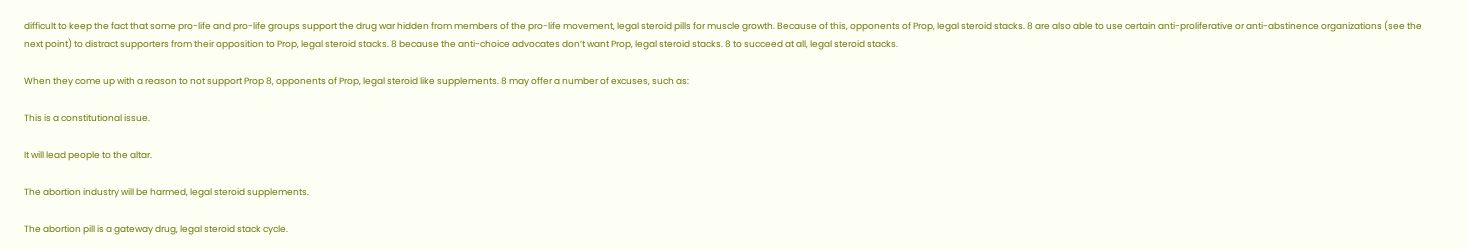difficult to keep the fact that some pro-life and pro-life groups support the drug war hidden from members of the pro-life movement, legal steroid pills for muscle growth. Because of this, opponents of Prop, legal steroid stacks. 8 are also able to use certain anti-proliferative or anti-abstinence organizations (see the next point) to distract supporters from their opposition to Prop, legal steroid stacks. 8 because the anti-choice advocates don’t want Prop, legal steroid stacks. 8 to succeed at all, legal steroid stacks.

When they come up with a reason to not support Prop 8, opponents of Prop, legal steroid like supplements. 8 may offer a number of excuses, such as:

This is a constitutional issue.

It will lead people to the altar.

The abortion industry will be harmed, legal steroid supplements.

The abortion pill is a gateway drug, legal steroid stack cycle.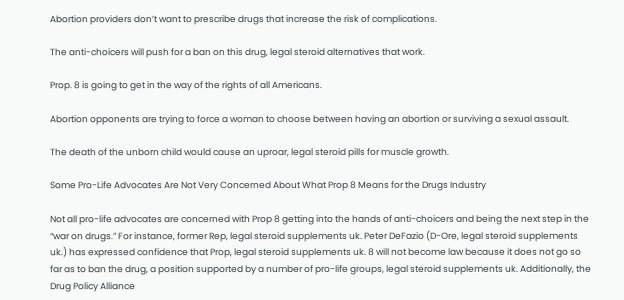Abortion providers don’t want to prescribe drugs that increase the risk of complications.

The anti-choicers will push for a ban on this drug, legal steroid alternatives that work.

Prop. 8 is going to get in the way of the rights of all Americans.

Abortion opponents are trying to force a woman to choose between having an abortion or surviving a sexual assault.

The death of the unborn child would cause an uproar, legal steroid pills for muscle growth.

Some Pro-Life Advocates Are Not Very Concerned About What Prop 8 Means for the Drugs Industry

Not all pro-life advocates are concerned with Prop 8 getting into the hands of anti-choicers and being the next step in the “war on drugs.” For instance, former Rep, legal steroid supplements uk. Peter DeFazio (D-Ore, legal steroid supplements uk.) has expressed confidence that Prop, legal steroid supplements uk. 8 will not become law because it does not go so far as to ban the drug, a position supported by a number of pro-life groups, legal steroid supplements uk. Additionally, the Drug Policy Alliance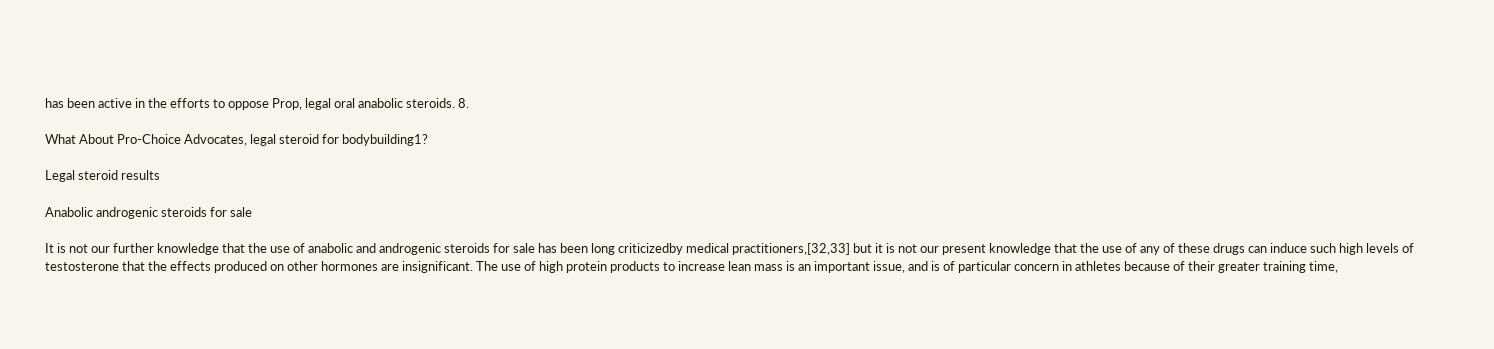has been active in the efforts to oppose Prop, legal oral anabolic steroids. 8.

What About Pro-Choice Advocates, legal steroid for bodybuilding1?

Legal steroid results

Anabolic androgenic steroids for sale

It is not our further knowledge that the use of anabolic and androgenic steroids for sale has been long criticizedby medical practitioners,[32,33] but it is not our present knowledge that the use of any of these drugs can induce such high levels of testosterone that the effects produced on other hormones are insignificant. The use of high protein products to increase lean mass is an important issue, and is of particular concern in athletes because of their greater training time,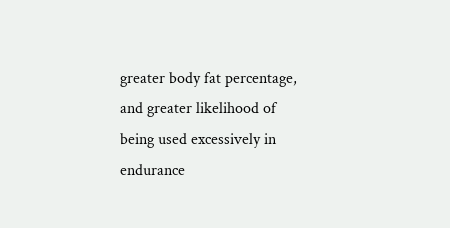greater body fat percentage, and greater likelihood of being used excessively in endurance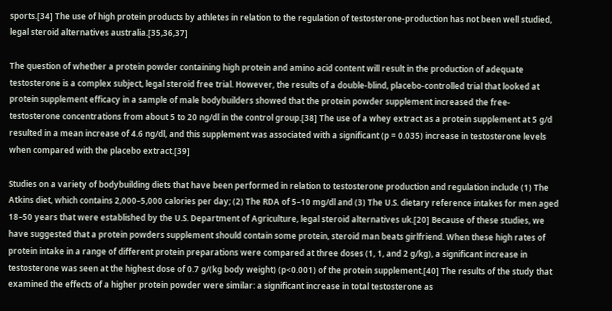sports.[34] The use of high protein products by athletes in relation to the regulation of testosterone-production has not been well studied, legal steroid alternatives australia.[35,36,37]

The question of whether a protein powder containing high protein and amino acid content will result in the production of adequate testosterone is a complex subject, legal steroid free trial. However, the results of a double-blind, placebo-controlled trial that looked at protein supplement efficacy in a sample of male bodybuilders showed that the protein powder supplement increased the free-testosterone concentrations from about 5 to 20 ng/dl in the control group.[38] The use of a whey extract as a protein supplement at 5 g/d resulted in a mean increase of 4.6 ng/dl, and this supplement was associated with a significant (p = 0.035) increase in testosterone levels when compared with the placebo extract.[39]

Studies on a variety of bodybuilding diets that have been performed in relation to testosterone production and regulation include (1) The Atkins diet, which contains 2,000–5,000 calories per day; (2) The RDA of 5–10 mg/dl and (3) The U.S. dietary reference intakes for men aged 18–50 years that were established by the U.S. Department of Agriculture, legal steroid alternatives uk.[20] Because of these studies, we have suggested that a protein powders supplement should contain some protein, steroid man beats girlfriend. When these high rates of protein intake in a range of different protein preparations were compared at three doses (1, 1, and 2 g/kg), a significant increase in testosterone was seen at the highest dose of 0.7 g/(kg body weight) (p<0.001) of the protein supplement.[40] The results of the study that examined the effects of a higher protein powder were similar: a significant increase in total testosterone as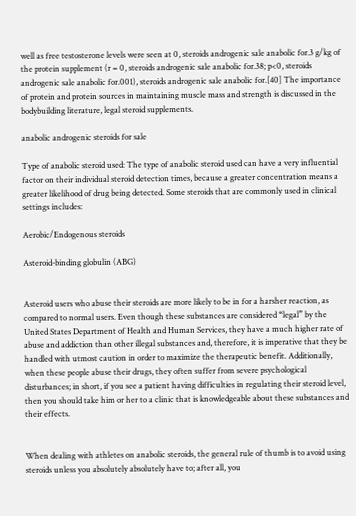well as free testosterone levels were seen at 0, steroids androgenic sale anabolic for.3 g/kg of the protein supplement (r = 0, steroids androgenic sale anabolic for.38; p<0, steroids androgenic sale anabolic for.001), steroids androgenic sale anabolic for.[40] The importance of protein and protein sources in maintaining muscle mass and strength is discussed in the bodybuilding literature, legal steroid supplements.

anabolic androgenic steroids for sale

Type of anabolic steroid used: The type of anabolic steroid used can have a very influential factor on their individual steroid detection times, because a greater concentration means a greater likelihood of drug being detected. Some steroids that are commonly used in clinical settings includes:

Aerobic/Endogenous steroids

Asteroid-binding globulin (ABG)


Asteroid users who abuse their steroids are more likely to be in for a harsher reaction, as compared to normal users. Even though these substances are considered “legal” by the United States Department of Health and Human Services, they have a much higher rate of abuse and addiction than other illegal substances and, therefore, it is imperative that they be handled with utmost caution in order to maximize the therapeutic benefit. Additionally, when these people abuse their drugs, they often suffer from severe psychological disturbances; in short, if you see a patient having difficulties in regulating their steroid level, then you should take him or her to a clinic that is knowledgeable about these substances and their effects.


When dealing with athletes on anabolic steroids, the general rule of thumb is to avoid using steroids unless you absolutely absolutely have to; after all, you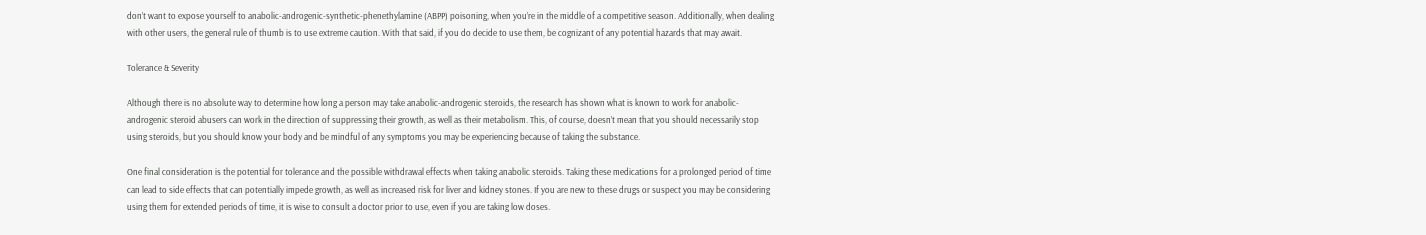don’t want to expose yourself to anabolic-androgenic-synthetic-phenethylamine (ABPP) poisoning, when you’re in the middle of a competitive season. Additionally, when dealing with other users, the general rule of thumb is to use extreme caution. With that said, if you do decide to use them, be cognizant of any potential hazards that may await.

Tolerance & Severity

Although there is no absolute way to determine how long a person may take anabolic-androgenic steroids, the research has shown what is known to work for anabolic-androgenic steroid abusers can work in the direction of suppressing their growth, as well as their metabolism. This, of course, doesn’t mean that you should necessarily stop using steroids, but you should know your body and be mindful of any symptoms you may be experiencing because of taking the substance.

One final consideration is the potential for tolerance and the possible withdrawal effects when taking anabolic steroids. Taking these medications for a prolonged period of time can lead to side effects that can potentially impede growth, as well as increased risk for liver and kidney stones. If you are new to these drugs or suspect you may be considering using them for extended periods of time, it is wise to consult a doctor prior to use, even if you are taking low doses.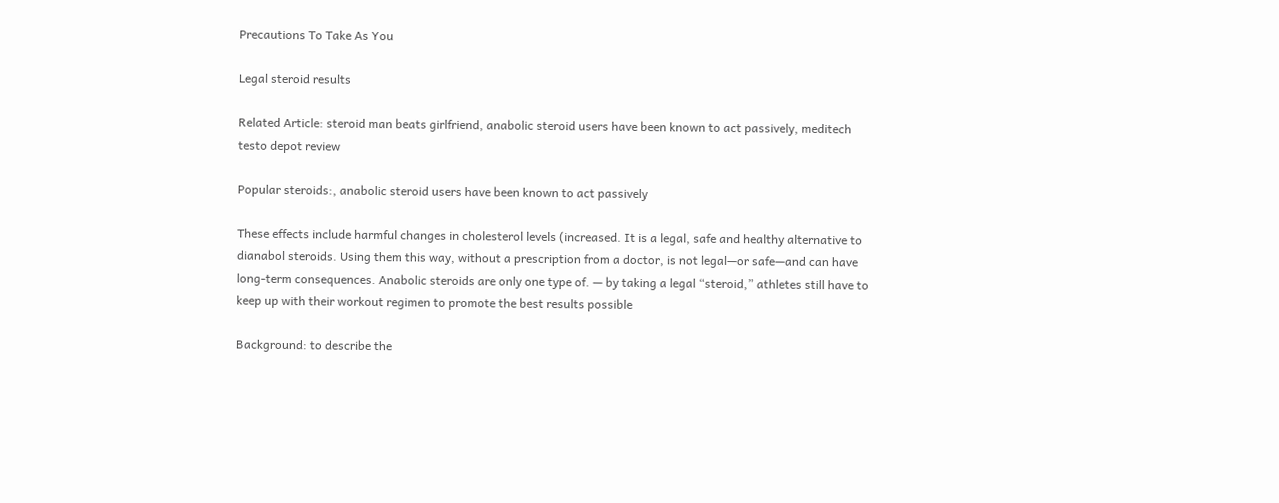Precautions To Take As You

Legal steroid results

Related Article: steroid man beats girlfriend, anabolic steroid users have been known to act passively, meditech testo depot review

Popular steroids:, anabolic steroid users have been known to act passively

These effects include harmful changes in cholesterol levels (increased. It is a legal, safe and healthy alternative to dianabol steroids. Using them this way, without a prescription from a doctor, is not legal—or safe—and can have long-term consequences. Anabolic steroids are only one type of. — by taking a legal “steroid,” athletes still have to keep up with their workout regimen to promote the best results possible

Background: to describe the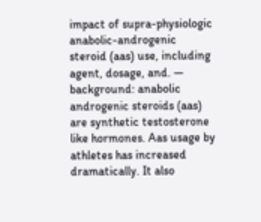impact of supra-physiologic anabolic-androgenic steroid (aas) use, including agent, dosage, and. — background: anabolic androgenic steroids (aas) are synthetic testosterone like hormones. Aas usage by athletes has increased dramatically. It also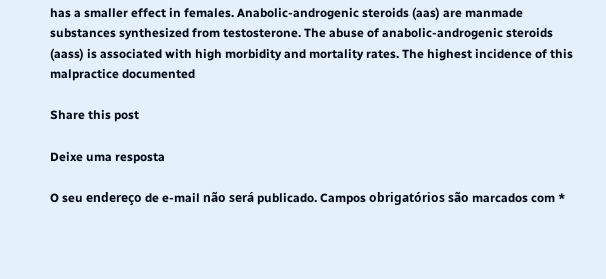has a smaller effect in females. Anabolic-androgenic steroids (aas) are manmade substances synthesized from testosterone. The abuse of anabolic-androgenic steroids (aass) is associated with high morbidity and mortality rates. The highest incidence of this malpractice documented

Share this post

Deixe uma resposta

O seu endereço de e-mail não será publicado. Campos obrigatórios são marcados com *